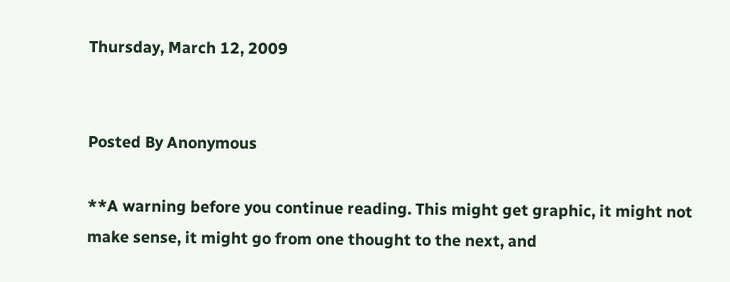Thursday, March 12, 2009


Posted By Anonymous

**A warning before you continue reading. This might get graphic, it might not make sense, it might go from one thought to the next, and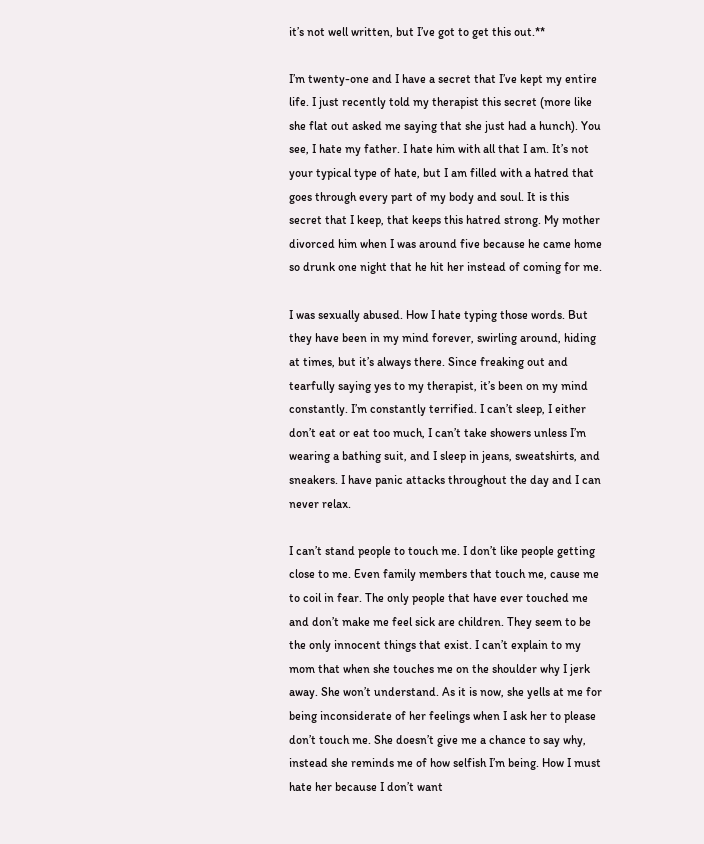it’s not well written, but I’ve got to get this out.**

I’m twenty-one and I have a secret that I’ve kept my entire life. I just recently told my therapist this secret (more like she flat out asked me saying that she just had a hunch). You see, I hate my father. I hate him with all that I am. It’s not your typical type of hate, but I am filled with a hatred that goes through every part of my body and soul. It is this secret that I keep, that keeps this hatred strong. My mother divorced him when I was around five because he came home so drunk one night that he hit her instead of coming for me.

I was sexually abused. How I hate typing those words. But they have been in my mind forever, swirling around, hiding at times, but it’s always there. Since freaking out and tearfully saying yes to my therapist, it’s been on my mind constantly. I’m constantly terrified. I can’t sleep, I either don’t eat or eat too much, I can’t take showers unless I’m wearing a bathing suit, and I sleep in jeans, sweatshirts, and sneakers. I have panic attacks throughout the day and I can never relax.

I can’t stand people to touch me. I don’t like people getting close to me. Even family members that touch me, cause me to coil in fear. The only people that have ever touched me and don’t make me feel sick are children. They seem to be the only innocent things that exist. I can’t explain to my mom that when she touches me on the shoulder why I jerk away. She won’t understand. As it is now, she yells at me for being inconsiderate of her feelings when I ask her to please don’t touch me. She doesn’t give me a chance to say why, instead she reminds me of how selfish I’m being. How I must hate her because I don’t want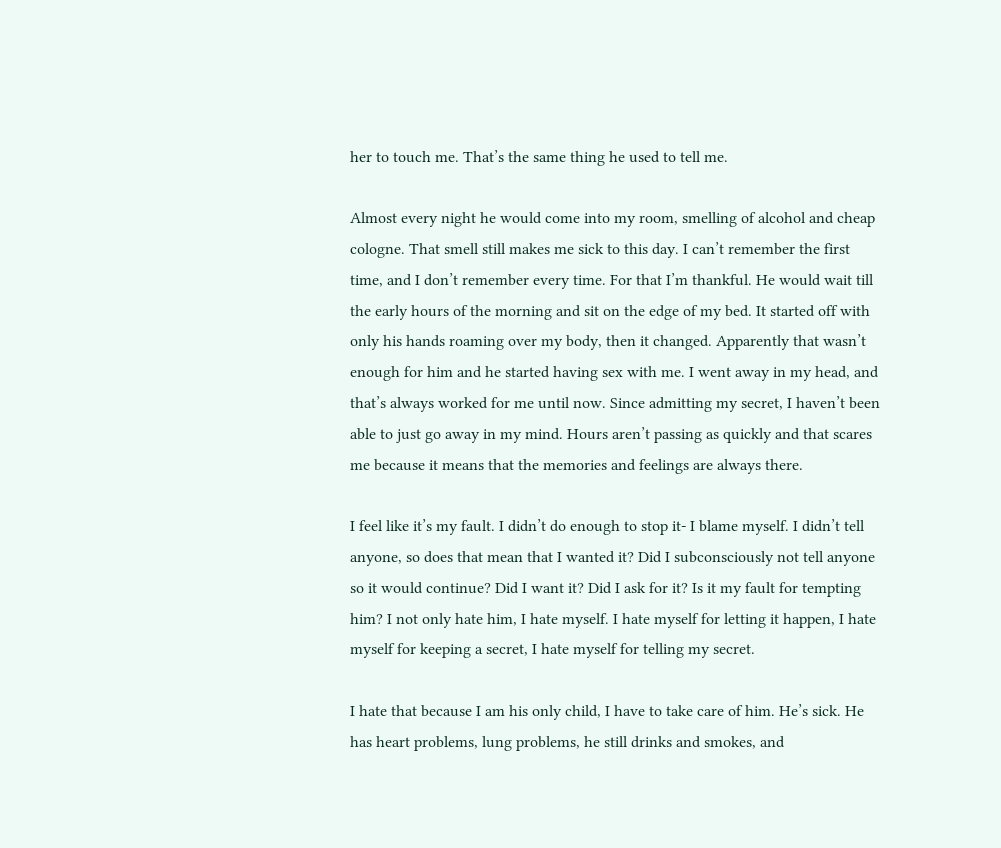her to touch me. That’s the same thing he used to tell me.

Almost every night he would come into my room, smelling of alcohol and cheap cologne. That smell still makes me sick to this day. I can’t remember the first time, and I don’t remember every time. For that I’m thankful. He would wait till the early hours of the morning and sit on the edge of my bed. It started off with only his hands roaming over my body, then it changed. Apparently that wasn’t enough for him and he started having sex with me. I went away in my head, and that’s always worked for me until now. Since admitting my secret, I haven’t been able to just go away in my mind. Hours aren’t passing as quickly and that scares me because it means that the memories and feelings are always there.

I feel like it’s my fault. I didn’t do enough to stop it- I blame myself. I didn’t tell anyone, so does that mean that I wanted it? Did I subconsciously not tell anyone so it would continue? Did I want it? Did I ask for it? Is it my fault for tempting him? I not only hate him, I hate myself. I hate myself for letting it happen, I hate myself for keeping a secret, I hate myself for telling my secret.

I hate that because I am his only child, I have to take care of him. He’s sick. He has heart problems, lung problems, he still drinks and smokes, and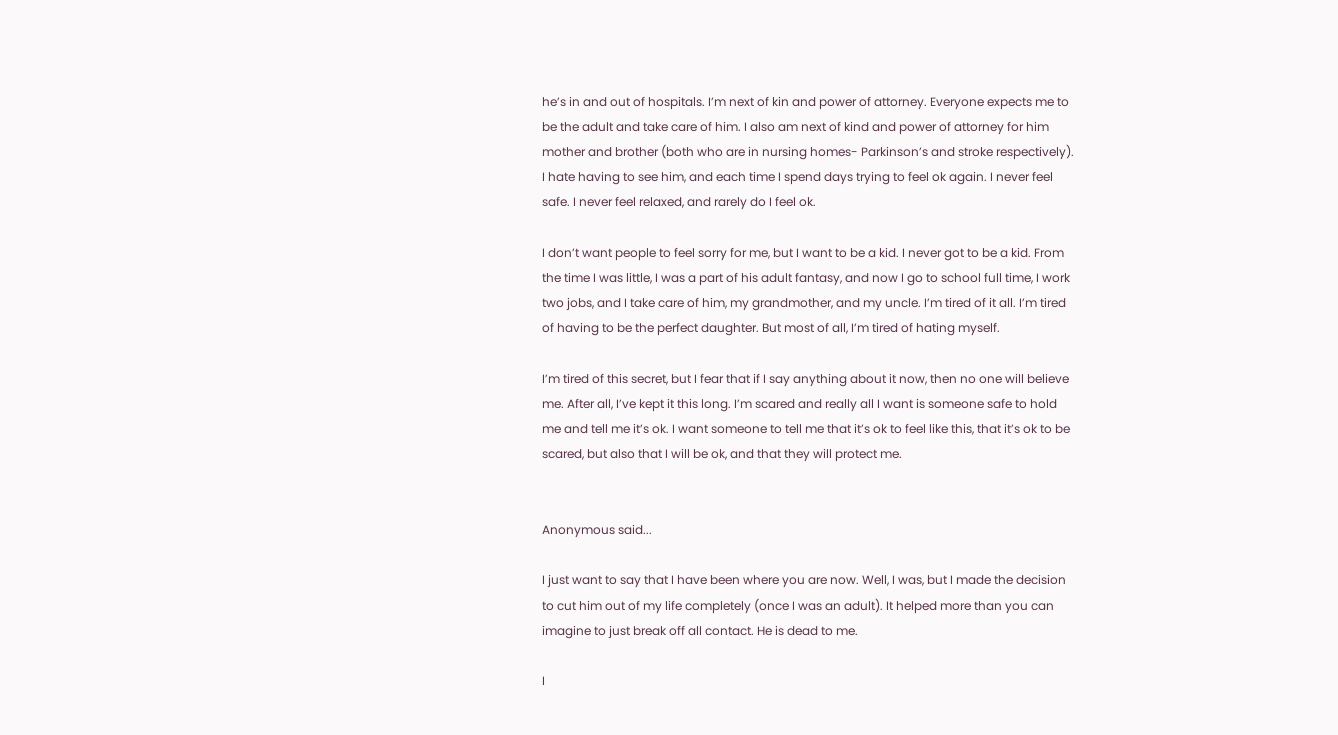he’s in and out of hospitals. I’m next of kin and power of attorney. Everyone expects me to be the adult and take care of him. I also am next of kind and power of attorney for him mother and brother (both who are in nursing homes- Parkinson’s and stroke respectively). I hate having to see him, and each time I spend days trying to feel ok again. I never feel safe. I never feel relaxed, and rarely do I feel ok.

I don’t want people to feel sorry for me, but I want to be a kid. I never got to be a kid. From the time I was little, I was a part of his adult fantasy, and now I go to school full time, I work two jobs, and I take care of him, my grandmother, and my uncle. I’m tired of it all. I’m tired of having to be the perfect daughter. But most of all, I’m tired of hating myself.

I’m tired of this secret, but I fear that if I say anything about it now, then no one will believe me. After all, I’ve kept it this long. I’m scared and really all I want is someone safe to hold me and tell me it’s ok. I want someone to tell me that it’s ok to feel like this, that it’s ok to be scared, but also that I will be ok, and that they will protect me.


Anonymous said...

I just want to say that I have been where you are now. Well, I was, but I made the decision to cut him out of my life completely (once I was an adult). It helped more than you can imagine to just break off all contact. He is dead to me.

I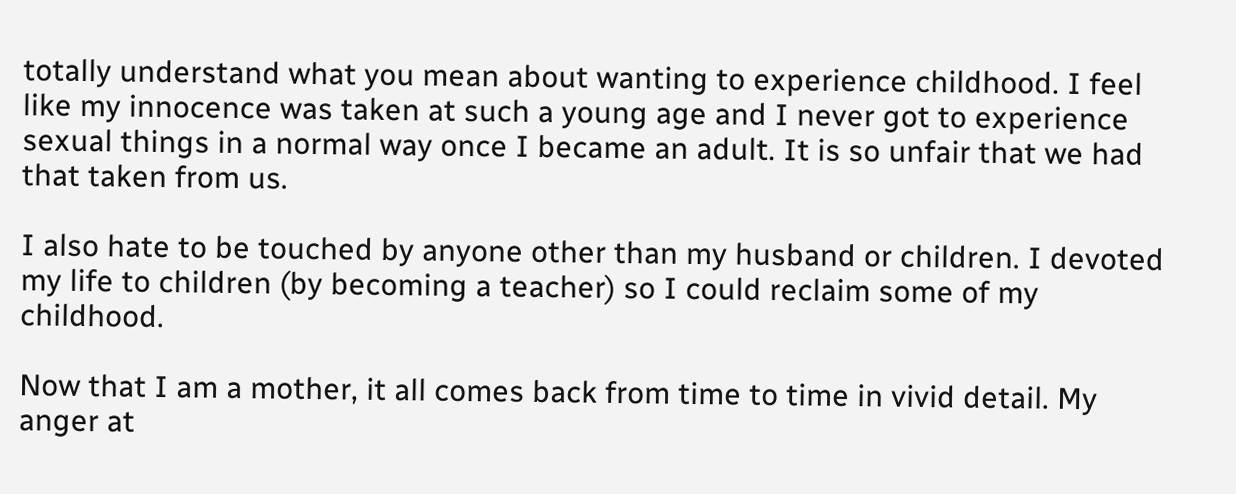totally understand what you mean about wanting to experience childhood. I feel like my innocence was taken at such a young age and I never got to experience sexual things in a normal way once I became an adult. It is so unfair that we had that taken from us.

I also hate to be touched by anyone other than my husband or children. I devoted my life to children (by becoming a teacher) so I could reclaim some of my childhood.

Now that I am a mother, it all comes back from time to time in vivid detail. My anger at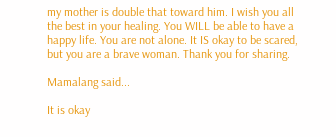my mother is double that toward him. I wish you all the best in your healing. You WILL be able to have a happy life. You are not alone. It IS okay to be scared, but you are a brave woman. Thank you for sharing.

Mamalang said...

It is okay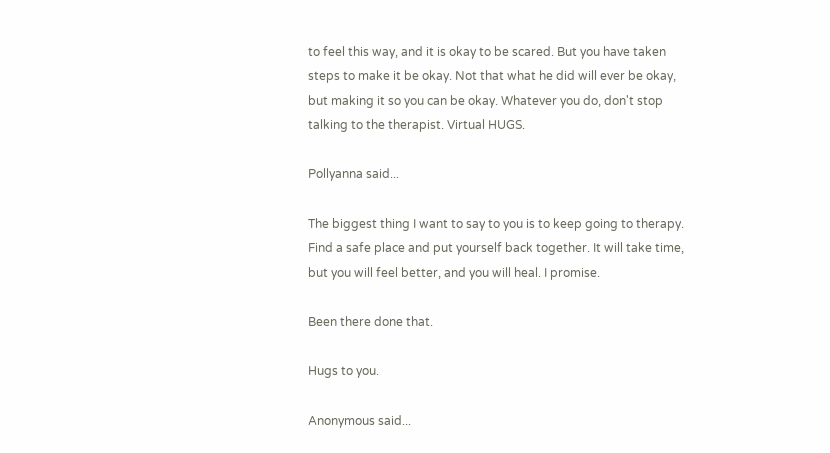to feel this way, and it is okay to be scared. But you have taken steps to make it be okay. Not that what he did will ever be okay, but making it so you can be okay. Whatever you do, don't stop talking to the therapist. Virtual HUGS.

Pollyanna said...

The biggest thing I want to say to you is to keep going to therapy. Find a safe place and put yourself back together. It will take time, but you will feel better, and you will heal. I promise.

Been there done that.

Hugs to you.

Anonymous said...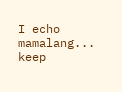I echo mamalang... keep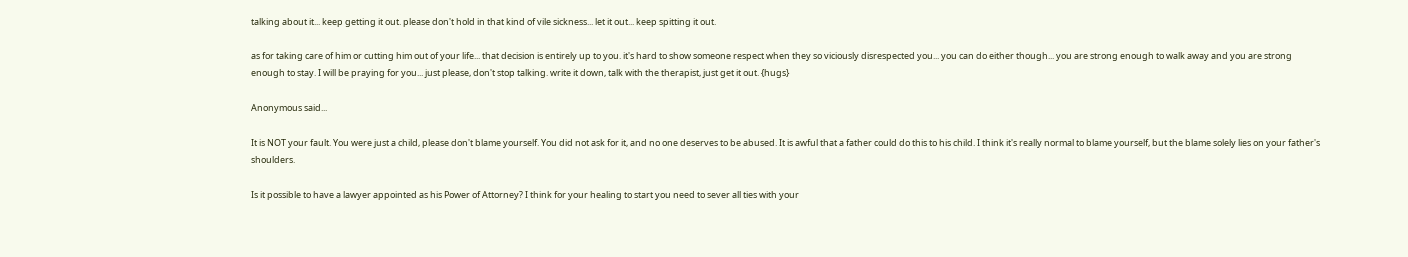talking about it... keep getting it out. please don't hold in that kind of vile sickness... let it out... keep spitting it out.

as for taking care of him or cutting him out of your life... that decision is entirely up to you. it's hard to show someone respect when they so viciously disrespected you... you can do either though... you are strong enough to walk away and you are strong enough to stay. I will be praying for you... just please, don't stop talking. write it down, talk with the therapist, just get it out. {hugs}

Anonymous said...

It is NOT your fault. You were just a child, please don't blame yourself. You did not ask for it, and no one deserves to be abused. It is awful that a father could do this to his child. I think it's really normal to blame yourself, but the blame solely lies on your father's shoulders.

Is it possible to have a lawyer appointed as his Power of Attorney? I think for your healing to start you need to sever all ties with your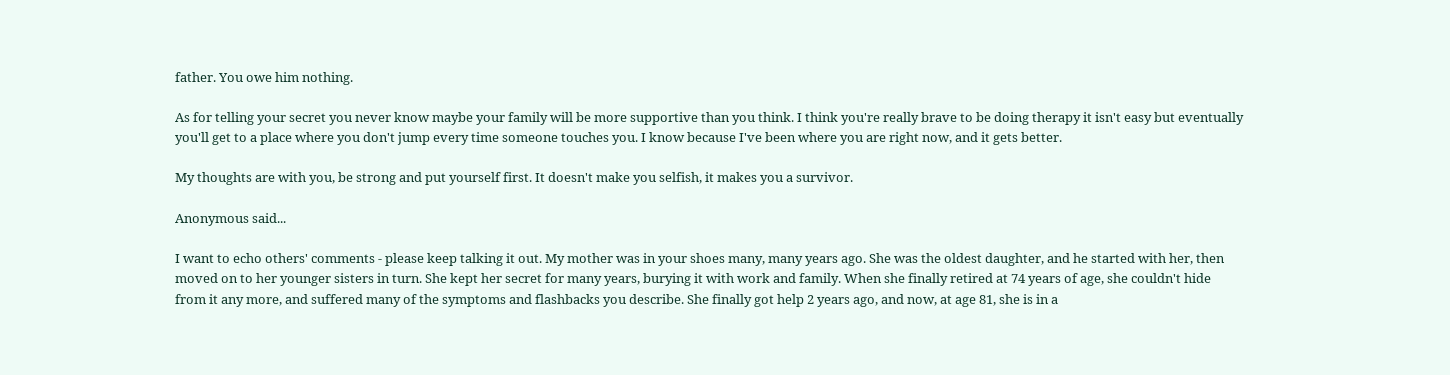father. You owe him nothing.

As for telling your secret you never know maybe your family will be more supportive than you think. I think you're really brave to be doing therapy it isn't easy but eventually you'll get to a place where you don't jump every time someone touches you. I know because I've been where you are right now, and it gets better.

My thoughts are with you, be strong and put yourself first. It doesn't make you selfish, it makes you a survivor.

Anonymous said...

I want to echo others' comments - please keep talking it out. My mother was in your shoes many, many years ago. She was the oldest daughter, and he started with her, then moved on to her younger sisters in turn. She kept her secret for many years, burying it with work and family. When she finally retired at 74 years of age, she couldn't hide from it any more, and suffered many of the symptoms and flashbacks you describe. She finally got help 2 years ago, and now, at age 81, she is in a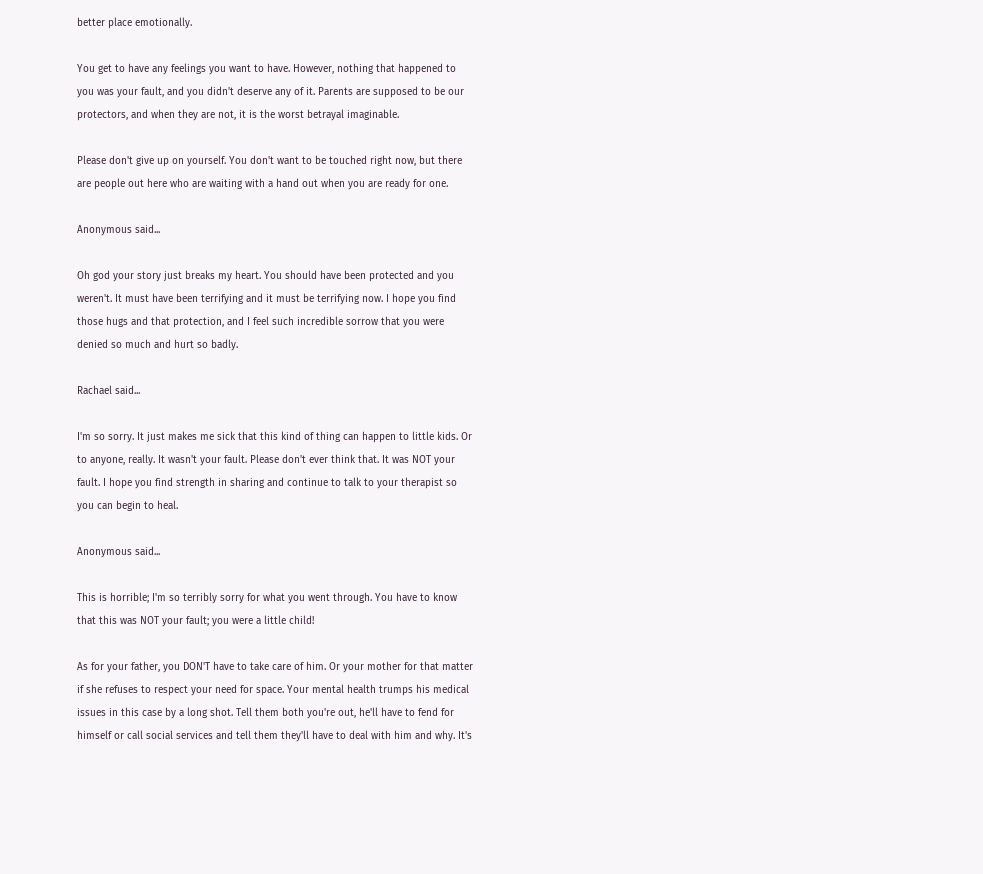better place emotionally.

You get to have any feelings you want to have. However, nothing that happened to you was your fault, and you didn't deserve any of it. Parents are supposed to be our protectors, and when they are not, it is the worst betrayal imaginable.

Please don't give up on yourself. You don't want to be touched right now, but there are people out here who are waiting with a hand out when you are ready for one.

Anonymous said...

Oh god your story just breaks my heart. You should have been protected and you weren't. It must have been terrifying and it must be terrifying now. I hope you find those hugs and that protection, and I feel such incredible sorrow that you were denied so much and hurt so badly.

Rachael said...

I'm so sorry. It just makes me sick that this kind of thing can happen to little kids. Or to anyone, really. It wasn't your fault. Please don't ever think that. It was NOT your fault. I hope you find strength in sharing and continue to talk to your therapist so you can begin to heal.

Anonymous said...

This is horrible; I'm so terribly sorry for what you went through. You have to know that this was NOT your fault; you were a little child!

As for your father, you DON'T have to take care of him. Or your mother for that matter if she refuses to respect your need for space. Your mental health trumps his medical issues in this case by a long shot. Tell them both you're out, he'll have to fend for himself or call social services and tell them they'll have to deal with him and why. It's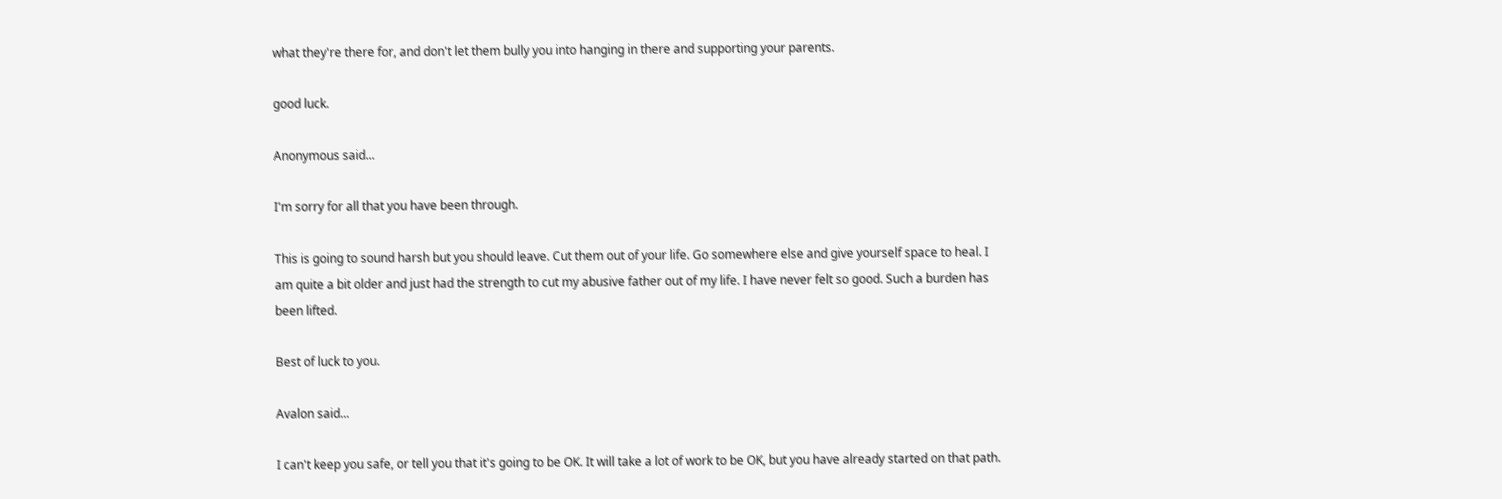what they're there for, and don't let them bully you into hanging in there and supporting your parents.

good luck.

Anonymous said...

I'm sorry for all that you have been through.

This is going to sound harsh but you should leave. Cut them out of your life. Go somewhere else and give yourself space to heal. I am quite a bit older and just had the strength to cut my abusive father out of my life. I have never felt so good. Such a burden has been lifted.

Best of luck to you.

Avalon said...

I can't keep you safe, or tell you that it's going to be OK. It will take a lot of work to be OK, but you have already started on that path.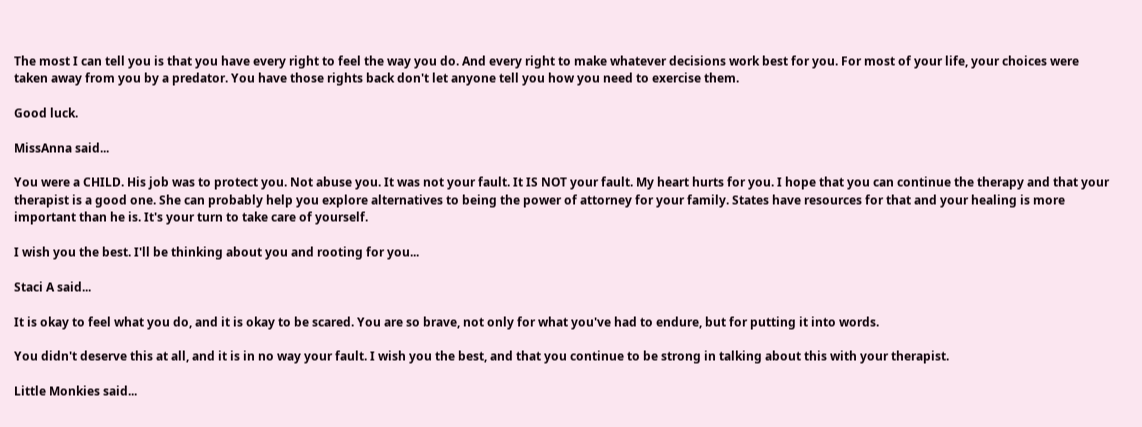The most I can tell you is that you have every right to feel the way you do. And every right to make whatever decisions work best for you. For most of your life, your choices were taken away from you by a predator. You have those rights back don't let anyone tell you how you need to exercise them.

Good luck.

MissAnna said...

You were a CHILD. His job was to protect you. Not abuse you. It was not your fault. It IS NOT your fault. My heart hurts for you. I hope that you can continue the therapy and that your therapist is a good one. She can probably help you explore alternatives to being the power of attorney for your family. States have resources for that and your healing is more important than he is. It's your turn to take care of yourself.

I wish you the best. I'll be thinking about you and rooting for you...

Staci A said...

It is okay to feel what you do, and it is okay to be scared. You are so brave, not only for what you've had to endure, but for putting it into words.

You didn't deserve this at all, and it is in no way your fault. I wish you the best, and that you continue to be strong in talking about this with your therapist.

Little Monkies said...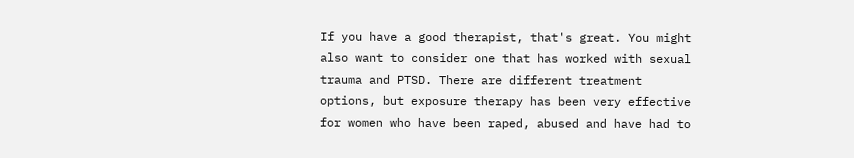If you have a good therapist, that's great. You might also want to consider one that has worked with sexual trauma and PTSD. There are different treatment options, but exposure therapy has been very effective for women who have been raped, abused and have had to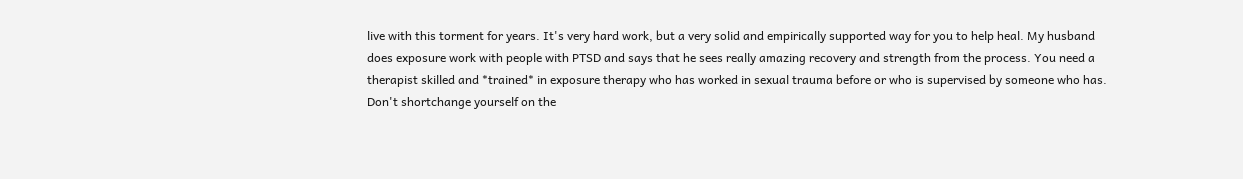live with this torment for years. It's very hard work, but a very solid and empirically supported way for you to help heal. My husband does exposure work with people with PTSD and says that he sees really amazing recovery and strength from the process. You need a therapist skilled and *trained* in exposure therapy who has worked in sexual trauma before or who is supervised by someone who has. Don't shortchange yourself on the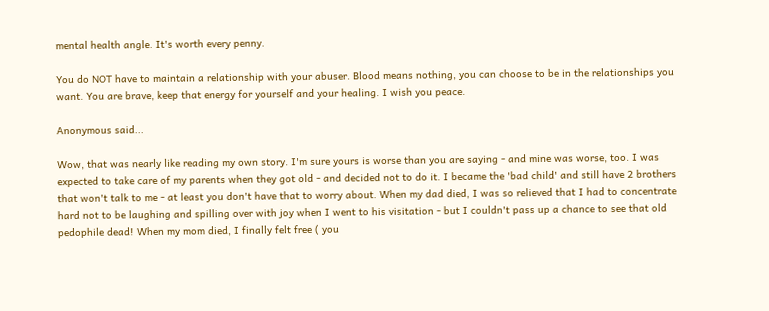mental health angle. It's worth every penny.

You do NOT have to maintain a relationship with your abuser. Blood means nothing, you can choose to be in the relationships you want. You are brave, keep that energy for yourself and your healing. I wish you peace.

Anonymous said...

Wow, that was nearly like reading my own story. I'm sure yours is worse than you are saying - and mine was worse, too. I was expected to take care of my parents when they got old - and decided not to do it. I became the 'bad child' and still have 2 brothers that won't talk to me - at least you don't have that to worry about. When my dad died, I was so relieved that I had to concentrate hard not to be laughing and spilling over with joy when I went to his visitation - but I couldn't pass up a chance to see that old pedophile dead! When my mom died, I finally felt free ( you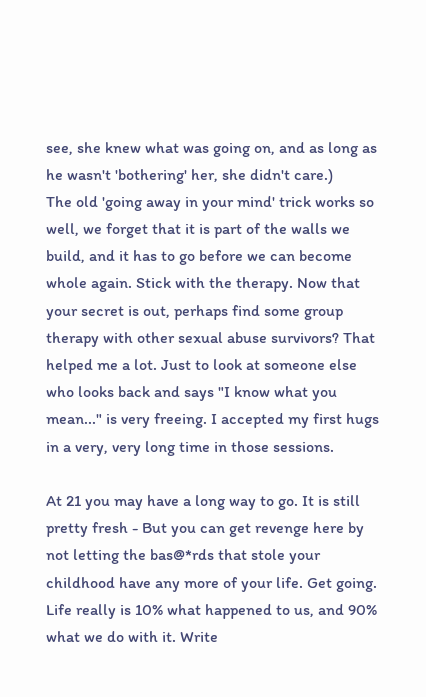see, she knew what was going on, and as long as he wasn't 'bothering' her, she didn't care.)
The old 'going away in your mind' trick works so well, we forget that it is part of the walls we build, and it has to go before we can become whole again. Stick with the therapy. Now that your secret is out, perhaps find some group therapy with other sexual abuse survivors? That helped me a lot. Just to look at someone else who looks back and says "I know what you mean..." is very freeing. I accepted my first hugs in a very, very long time in those sessions.

At 21 you may have a long way to go. It is still pretty fresh - But you can get revenge here by not letting the bas@*rds that stole your childhood have any more of your life. Get going. Life really is 10% what happened to us, and 90% what we do with it. Write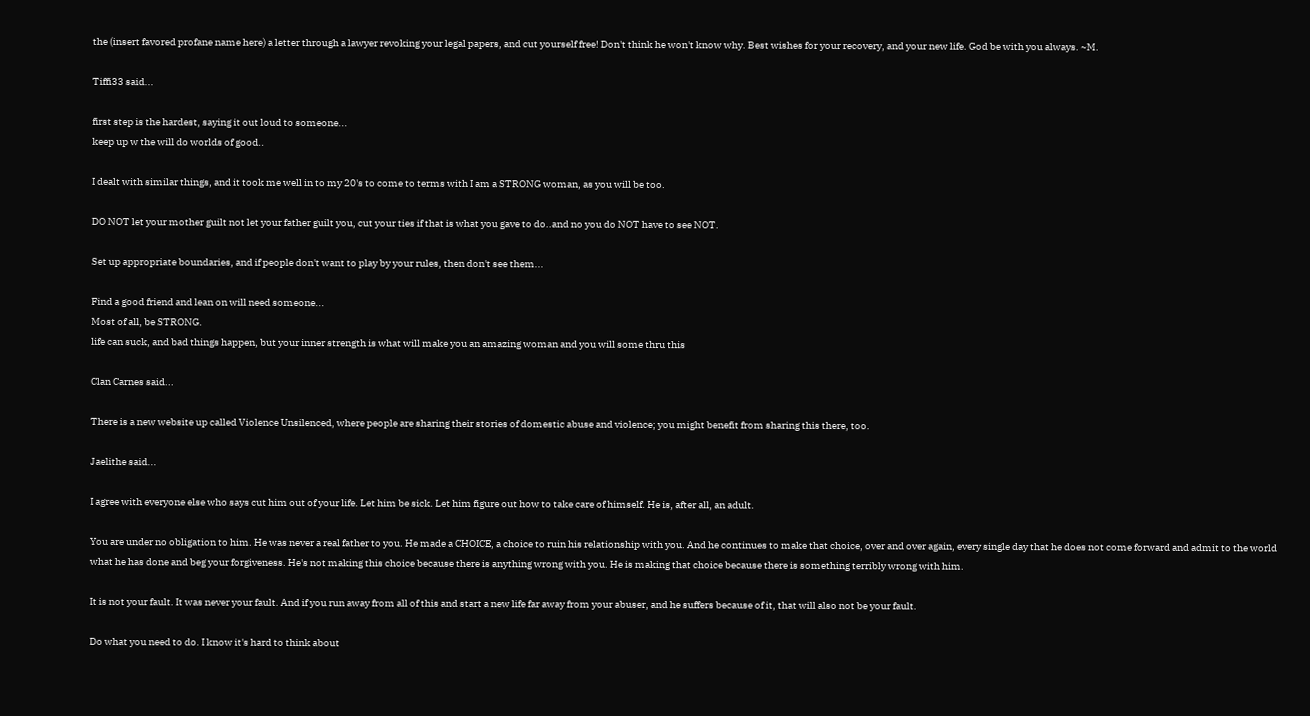the (insert favored profane name here) a letter through a lawyer revoking your legal papers, and cut yourself free! Don't think he won't know why. Best wishes for your recovery, and your new life. God be with you always. ~M.

Tiffi33 said...

first step is the hardest, saying it out loud to someone...
keep up w the will do worlds of good..

I dealt with similar things, and it took me well in to my 20's to come to terms with I am a STRONG woman, as you will be too.

DO NOT let your mother guilt not let your father guilt you, cut your ties if that is what you gave to do..and no you do NOT have to see NOT.

Set up appropriate boundaries, and if people don't want to play by your rules, then don't see them...

Find a good friend and lean on will need someone...
Most of all, be STRONG.
life can suck, and bad things happen, but your inner strength is what will make you an amazing woman and you will some thru this

Clan Carnes said...

There is a new website up called Violence Unsilenced, where people are sharing their stories of domestic abuse and violence; you might benefit from sharing this there, too.

Jaelithe said...

I agree with everyone else who says cut him out of your life. Let him be sick. Let him figure out how to take care of himself. He is, after all, an adult.

You are under no obligation to him. He was never a real father to you. He made a CHOICE, a choice to ruin his relationship with you. And he continues to make that choice, over and over again, every single day that he does not come forward and admit to the world what he has done and beg your forgiveness. He's not making this choice because there is anything wrong with you. He is making that choice because there is something terribly wrong with him.

It is not your fault. It was never your fault. And if you run away from all of this and start a new life far away from your abuser, and he suffers because of it, that will also not be your fault.

Do what you need to do. I know it's hard to think about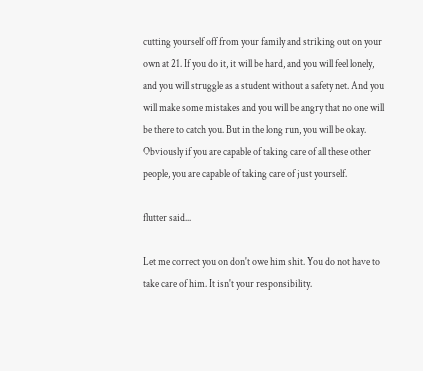cutting yourself off from your family and striking out on your own at 21. If you do it, it will be hard, and you will feel lonely, and you will struggle as a student without a safety net. And you will make some mistakes and you will be angry that no one will be there to catch you. But in the long run, you will be okay. Obviously if you are capable of taking care of all these other people, you are capable of taking care of just yourself.

flutter said...

Let me correct you on don't owe him shit. You do not have to take care of him. It isn't your responsibility.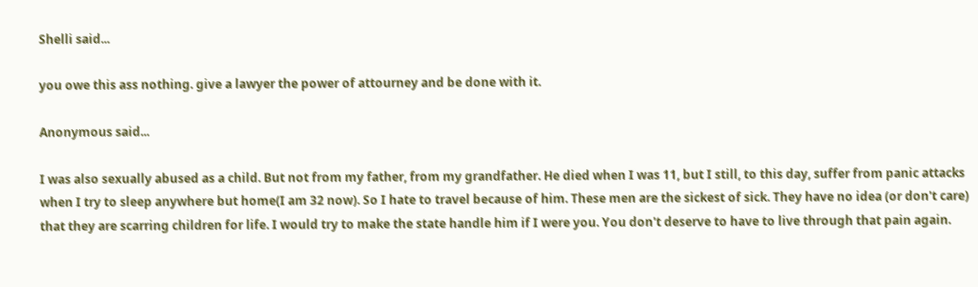Shelli said...

you owe this ass nothing. give a lawyer the power of attourney and be done with it.

Anonymous said...

I was also sexually abused as a child. But not from my father, from my grandfather. He died when I was 11, but I still, to this day, suffer from panic attacks when I try to sleep anywhere but home(I am 32 now). So I hate to travel because of him. These men are the sickest of sick. They have no idea (or don't care) that they are scarring children for life. I would try to make the state handle him if I were you. You don't deserve to have to live through that pain again.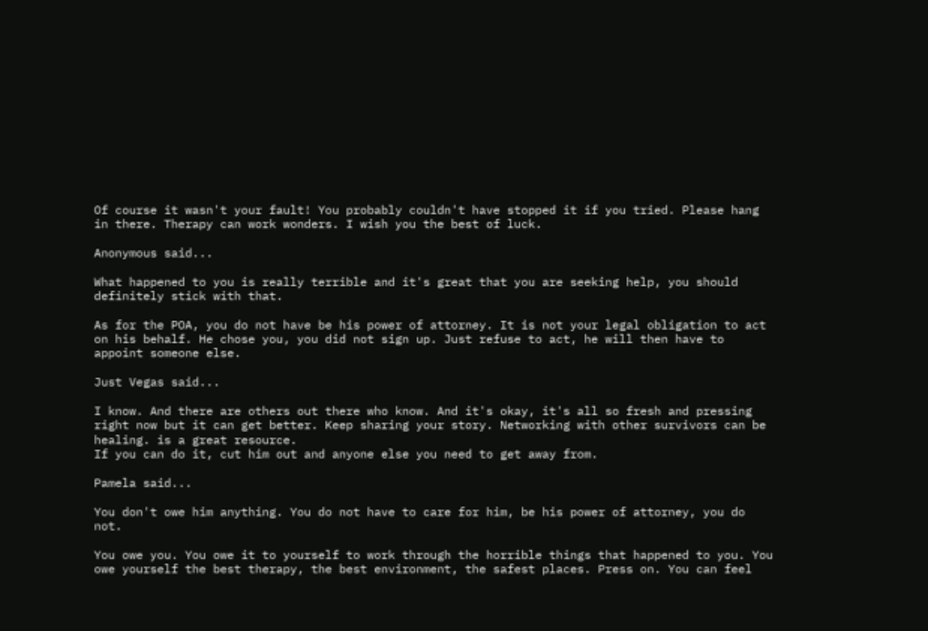Of course it wasn't your fault! You probably couldn't have stopped it if you tried. Please hang in there. Therapy can work wonders. I wish you the best of luck.

Anonymous said...

What happened to you is really terrible and it's great that you are seeking help, you should definitely stick with that.

As for the POA, you do not have be his power of attorney. It is not your legal obligation to act on his behalf. He chose you, you did not sign up. Just refuse to act, he will then have to appoint someone else.

Just Vegas said...

I know. And there are others out there who know. And it's okay, it's all so fresh and pressing right now but it can get better. Keep sharing your story. Networking with other survivors can be healing. is a great resource.
If you can do it, cut him out and anyone else you need to get away from.

Pamela said...

You don't owe him anything. You do not have to care for him, be his power of attorney, you do not.

You owe you. You owe it to yourself to work through the horrible things that happened to you. You owe yourself the best therapy, the best environment, the safest places. Press on. You can feel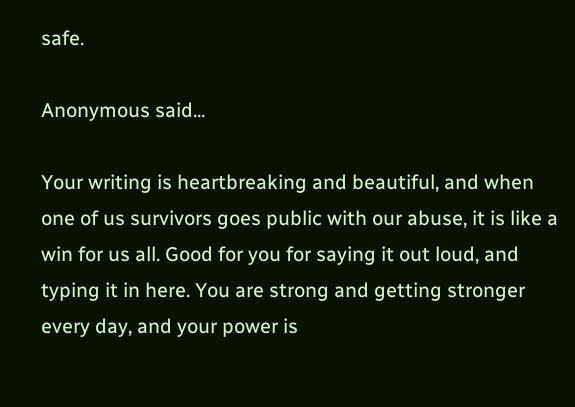safe.

Anonymous said...

Your writing is heartbreaking and beautiful, and when one of us survivors goes public with our abuse, it is like a win for us all. Good for you for saying it out loud, and typing it in here. You are strong and getting stronger every day, and your power is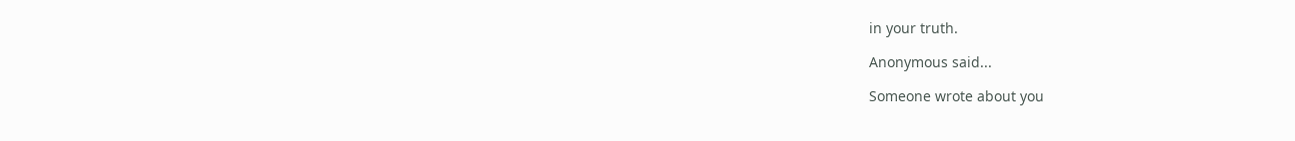in your truth.

Anonymous said...

Someone wrote about you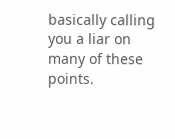basically calling you a liar on many of these points.